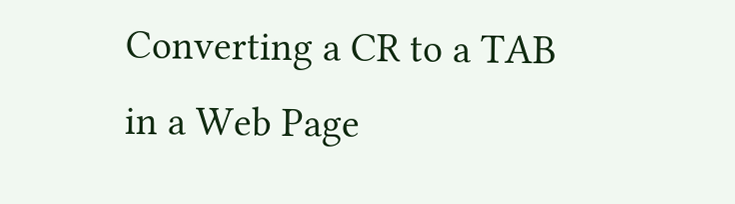Converting a CR to a TAB in a Web Page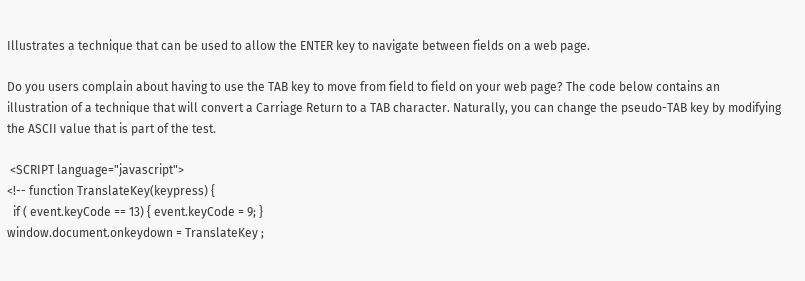Illustrates a technique that can be used to allow the ENTER key to navigate between fields on a web page.

Do you users complain about having to use the TAB key to move from field to field on your web page? The code below contains an illustration of a technique that will convert a Carriage Return to a TAB character. Naturally, you can change the pseudo-TAB key by modifying the ASCII value that is part of the test.

 <SCRIPT language="javascript">
<!-- function TranslateKey(keypress) {
  if ( event.keyCode == 13) { event.keyCode = 9; }
window.document.onkeydown = TranslateKey ;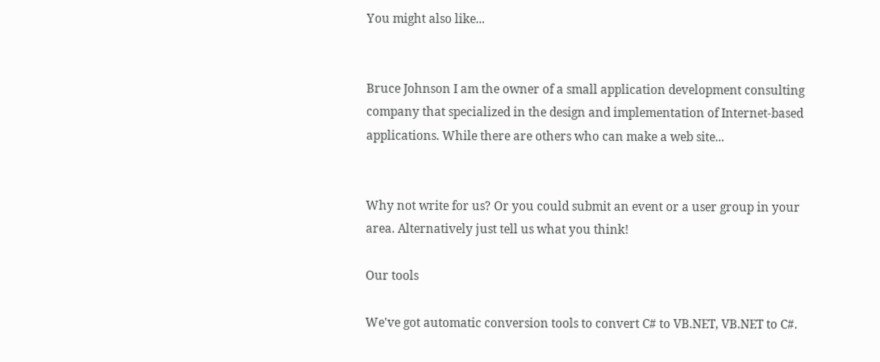You might also like...


Bruce Johnson I am the owner of a small application development consulting company that specialized in the design and implementation of Internet-based applications. While there are others who can make a web site...


Why not write for us? Or you could submit an event or a user group in your area. Alternatively just tell us what you think!

Our tools

We've got automatic conversion tools to convert C# to VB.NET, VB.NET to C#.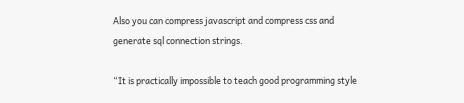Also you can compress javascript and compress css and generate sql connection strings.

“It is practically impossible to teach good programming style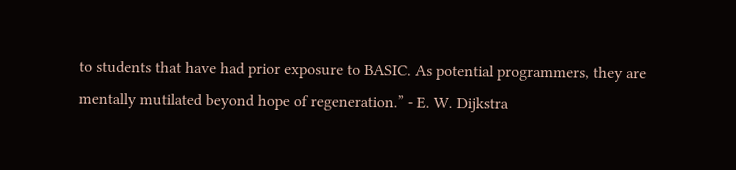to students that have had prior exposure to BASIC. As potential programmers, they are mentally mutilated beyond hope of regeneration.” - E. W. Dijkstra